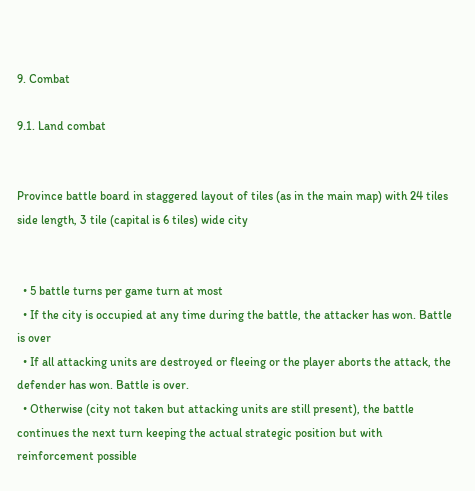9. Combat

9.1. Land combat


Province battle board in staggered layout of tiles (as in the main map) with 24 tiles side length, 3 tile (capital is 6 tiles) wide city


  • 5 battle turns per game turn at most
  • If the city is occupied at any time during the battle, the attacker has won. Battle is over
  • If all attacking units are destroyed or fleeing or the player aborts the attack, the defender has won. Battle is over.
  • Otherwise (city not taken but attacking units are still present), the battle continues the next turn keeping the actual strategic position but with reinforcement possible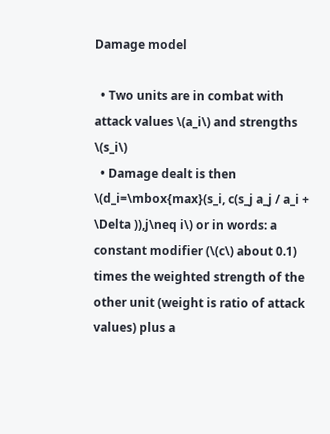Damage model

  • Two units are in combat with attack values \(a_i\) and strengths \(s_i\)
  • Damage dealt is then \(d_i=\mbox{max}(s_i, c(s_j a_j / a_i + \Delta )),j\neq i\) or in words: a constant modifier (\(c\) about 0.1) times the weighted strength of the other unit (weight is ratio of attack values) plus a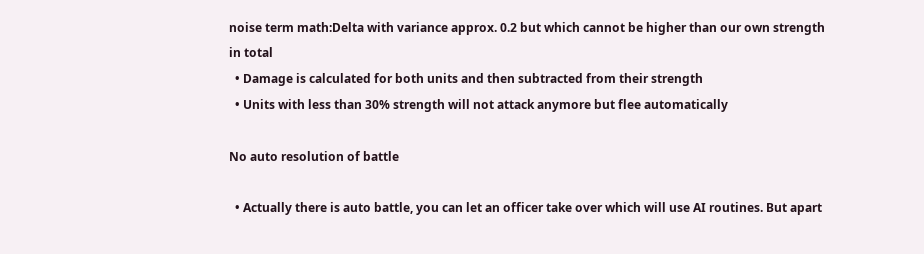noise term math:Delta with variance approx. 0.2 but which cannot be higher than our own strength in total
  • Damage is calculated for both units and then subtracted from their strength
  • Units with less than 30% strength will not attack anymore but flee automatically

No auto resolution of battle

  • Actually there is auto battle, you can let an officer take over which will use AI routines. But apart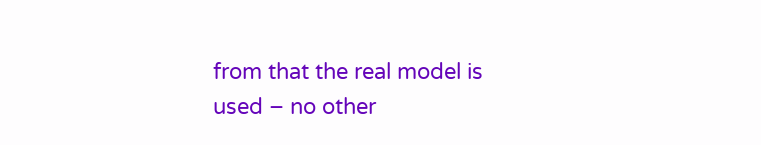from that the real model is used – no other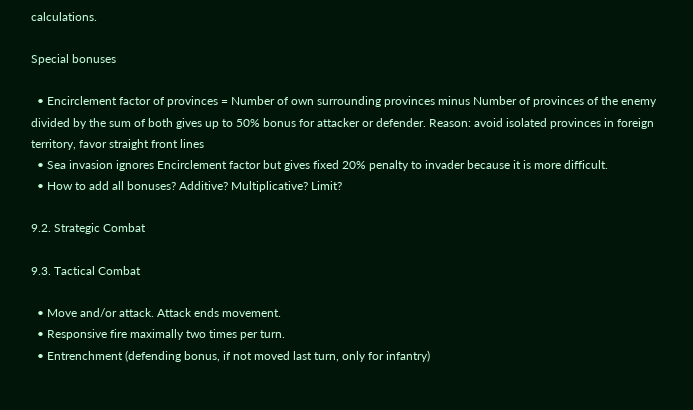calculations.

Special bonuses

  • Encirclement factor of provinces = Number of own surrounding provinces minus Number of provinces of the enemy divided by the sum of both gives up to 50% bonus for attacker or defender. Reason: avoid isolated provinces in foreign territory, favor straight front lines
  • Sea invasion ignores Encirclement factor but gives fixed 20% penalty to invader because it is more difficult.
  • How to add all bonuses? Additive? Multiplicative? Limit?

9.2. Strategic Combat

9.3. Tactical Combat

  • Move and/or attack. Attack ends movement.
  • Responsive fire maximally two times per turn.
  • Entrenchment (defending bonus, if not moved last turn, only for infantry)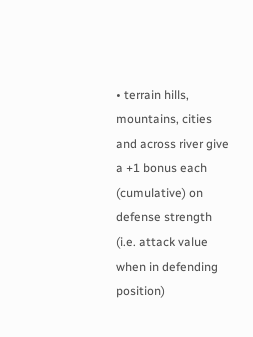• terrain hills, mountains, cities and across river give a +1 bonus each (cumulative) on defense strength (i.e. attack value when in defending position)